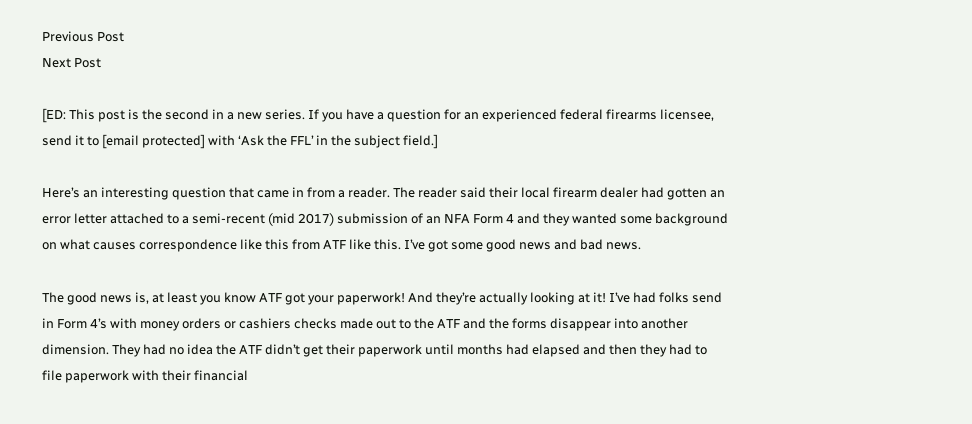Previous Post
Next Post

[ED: This post is the second in a new series. If you have a question for an experienced federal firearms licensee, send it to [email protected] with ‘Ask the FFL’ in the subject field.]

Here’s an interesting question that came in from a reader. The reader said their local firearm dealer had gotten an error letter attached to a semi-recent (mid 2017) submission of an NFA Form 4 and they wanted some background on what causes correspondence like this from ATF like this. I’ve got some good news and bad news.

The good news is, at least you know ATF got your paperwork! And they’re actually looking at it! I’ve had folks send in Form 4’s with money orders or cashiers checks made out to the ATF and the forms disappear into another dimension. They had no idea the ATF didn’t get their paperwork until months had elapsed and then they had to file paperwork with their financial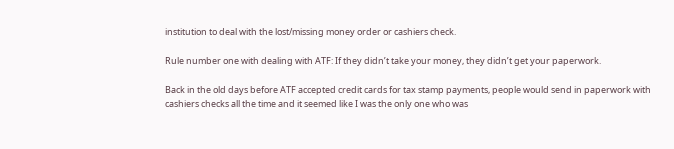institution to deal with the lost/missing money order or cashiers check.

Rule number one with dealing with ATF: If they didn’t take your money, they didn’t get your paperwork.

Back in the old days before ATF accepted credit cards for tax stamp payments, people would send in paperwork with cashiers checks all the time and it seemed like I was the only one who was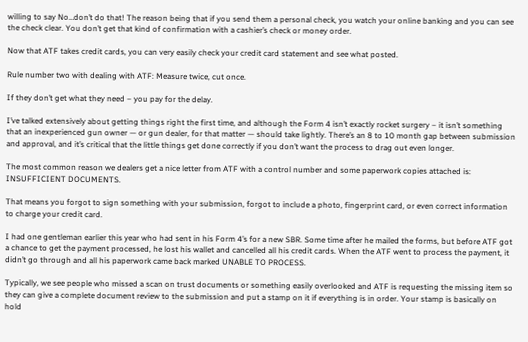willing to say No…don’t do that! The reason being that if you send them a personal check, you watch your online banking and you can see the check clear. You don’t get that kind of confirmation with a cashier’s check or money order.

Now that ATF takes credit cards, you can very easily check your credit card statement and see what posted.

Rule number two with dealing with ATF: Measure twice, cut once.

If they don’t get what they need – you pay for the delay.

I’ve talked extensively about getting things right the first time, and although the Form 4 isn’t exactly rocket surgery – it isn’t something that an inexperienced gun owner — or gun dealer, for that matter — should take lightly. There’s an 8 to 10 month gap between submission and approval, and it’s critical that the little things get done correctly if you don’t want the process to drag out even longer.

The most common reason we dealers get a nice letter from ATF with a control number and some paperwork copies attached is: INSUFFICIENT DOCUMENTS.

That means you forgot to sign something with your submission, forgot to include a photo, fingerprint card, or even correct information to charge your credit card.

I had one gentleman earlier this year who had sent in his Form 4’s for a new SBR. Some time after he mailed the forms, but before ATF got a chance to get the payment processed, he lost his wallet and cancelled all his credit cards. When the ATF went to process the payment, it didn’t go through and all his paperwork came back marked UNABLE TO PROCESS.

Typically, we see people who missed a scan on trust documents or something easily overlooked and ATF is requesting the missing item so they can give a complete document review to the submission and put a stamp on it if everything is in order. Your stamp is basically on hold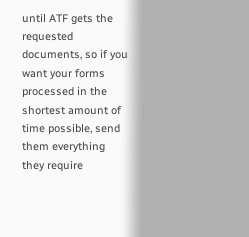until ATF gets the requested documents, so if you want your forms processed in the shortest amount of time possible, send them everything they require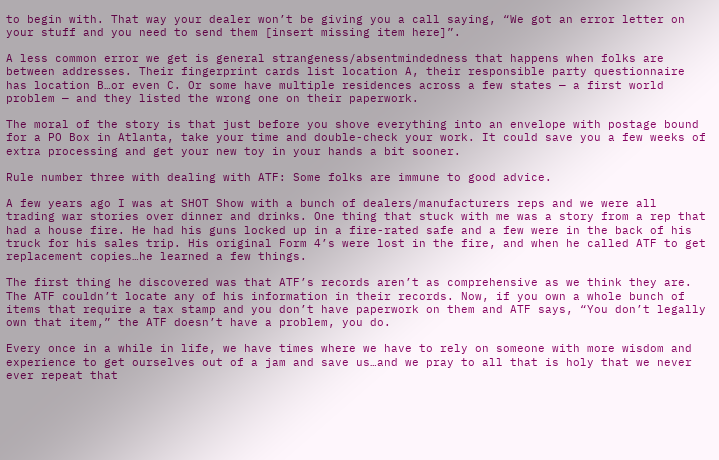to begin with. That way your dealer won’t be giving you a call saying, “We got an error letter on your stuff and you need to send them [insert missing item here]”.

A less common error we get is general strangeness/absentmindedness that happens when folks are between addresses. Their fingerprint cards list location A, their responsible party questionnaire has location B…or even C. Or some have multiple residences across a few states — a first world problem — and they listed the wrong one on their paperwork.

The moral of the story is that just before you shove everything into an envelope with postage bound for a PO Box in Atlanta, take your time and double-check your work. It could save you a few weeks of extra processing and get your new toy in your hands a bit sooner.

Rule number three with dealing with ATF: Some folks are immune to good advice.

A few years ago I was at SHOT Show with a bunch of dealers/manufacturers reps and we were all trading war stories over dinner and drinks. One thing that stuck with me was a story from a rep that had a house fire. He had his guns locked up in a fire-rated safe and a few were in the back of his truck for his sales trip. His original Form 4’s were lost in the fire, and when he called ATF to get replacement copies…he learned a few things.

The first thing he discovered was that ATF’s records aren’t as comprehensive as we think they are. The ATF couldn’t locate any of his information in their records. Now, if you own a whole bunch of items that require a tax stamp and you don’t have paperwork on them and ATF says, “You don’t legally own that item,” the ATF doesn’t have a problem, you do.

Every once in a while in life, we have times where we have to rely on someone with more wisdom and experience to get ourselves out of a jam and save us…and we pray to all that is holy that we never ever repeat that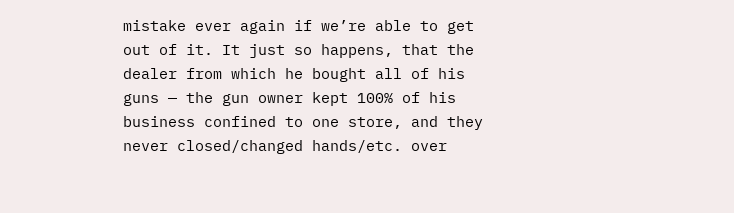mistake ever again if we’re able to get out of it. It just so happens, that the dealer from which he bought all of his guns — the gun owner kept 100% of his business confined to one store, and they never closed/changed hands/etc. over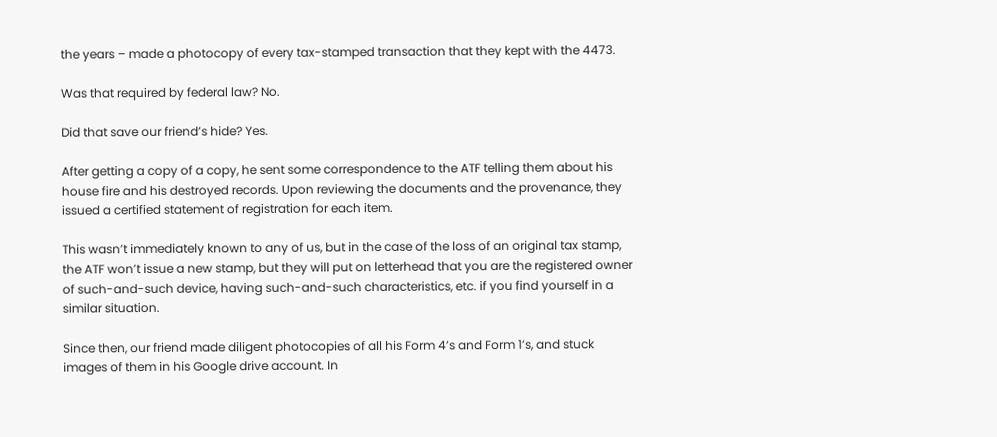the years – made a photocopy of every tax-stamped transaction that they kept with the 4473.

Was that required by federal law? No.

Did that save our friend’s hide? Yes.

After getting a copy of a copy, he sent some correspondence to the ATF telling them about his house fire and his destroyed records. Upon reviewing the documents and the provenance, they issued a certified statement of registration for each item.

This wasn’t immediately known to any of us, but in the case of the loss of an original tax stamp, the ATF won’t issue a new stamp, but they will put on letterhead that you are the registered owner of such-and-such device, having such-and-such characteristics, etc. if you find yourself in a similar situation.

Since then, our friend made diligent photocopies of all his Form 4’s and Form 1’s, and stuck images of them in his Google drive account. In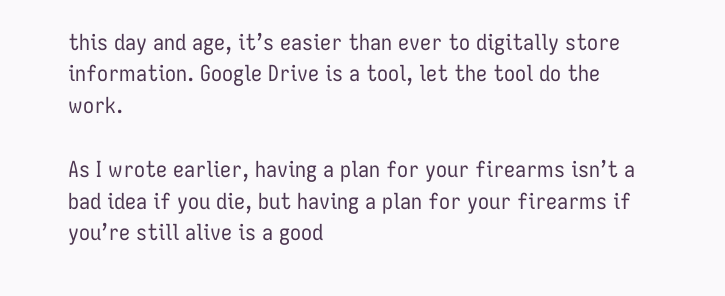this day and age, it’s easier than ever to digitally store information. Google Drive is a tool, let the tool do the work.

As I wrote earlier, having a plan for your firearms isn’t a bad idea if you die, but having a plan for your firearms if you’re still alive is a good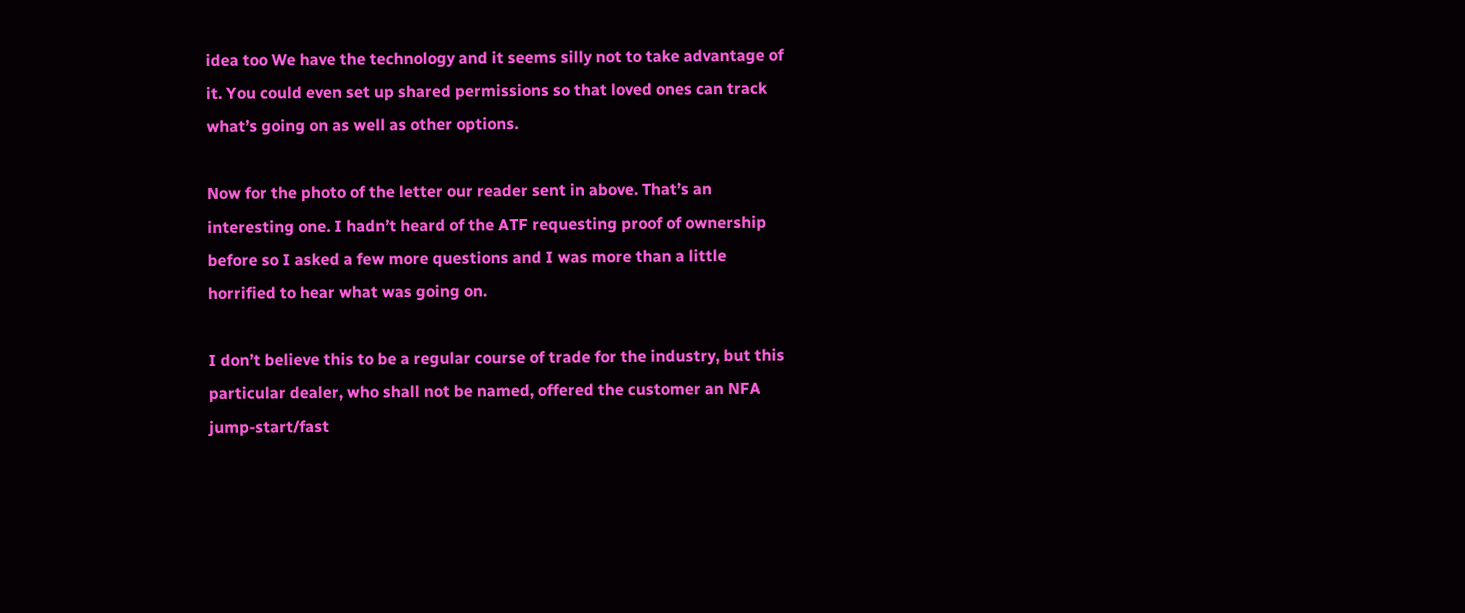idea too We have the technology and it seems silly not to take advantage of it. You could even set up shared permissions so that loved ones can track what’s going on as well as other options.

Now for the photo of the letter our reader sent in above. That’s an interesting one. I hadn’t heard of the ATF requesting proof of ownership before so I asked a few more questions and I was more than a little horrified to hear what was going on.

I don’t believe this to be a regular course of trade for the industry, but this particular dealer, who shall not be named, offered the customer an NFA jump-start/fast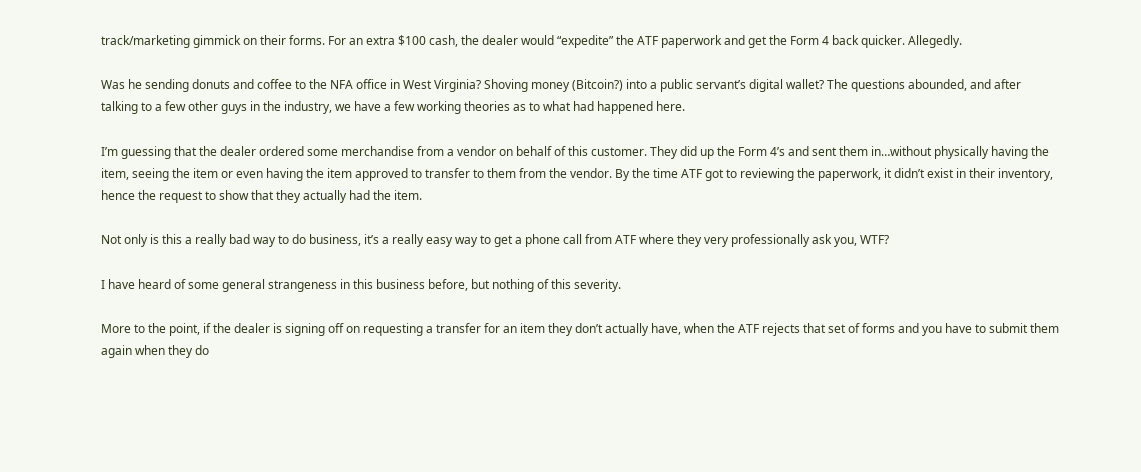track/marketing gimmick on their forms. For an extra $100 cash, the dealer would “expedite” the ATF paperwork and get the Form 4 back quicker. Allegedly.

Was he sending donuts and coffee to the NFA office in West Virginia? Shoving money (Bitcoin?) into a public servant’s digital wallet? The questions abounded, and after talking to a few other guys in the industry, we have a few working theories as to what had happened here.

I’m guessing that the dealer ordered some merchandise from a vendor on behalf of this customer. They did up the Form 4’s and sent them in…without physically having the item, seeing the item or even having the item approved to transfer to them from the vendor. By the time ATF got to reviewing the paperwork, it didn’t exist in their inventory, hence the request to show that they actually had the item.

Not only is this a really bad way to do business, it’s a really easy way to get a phone call from ATF where they very professionally ask you, WTF?

I have heard of some general strangeness in this business before, but nothing of this severity.

More to the point, if the dealer is signing off on requesting a transfer for an item they don’t actually have, when the ATF rejects that set of forms and you have to submit them again when they do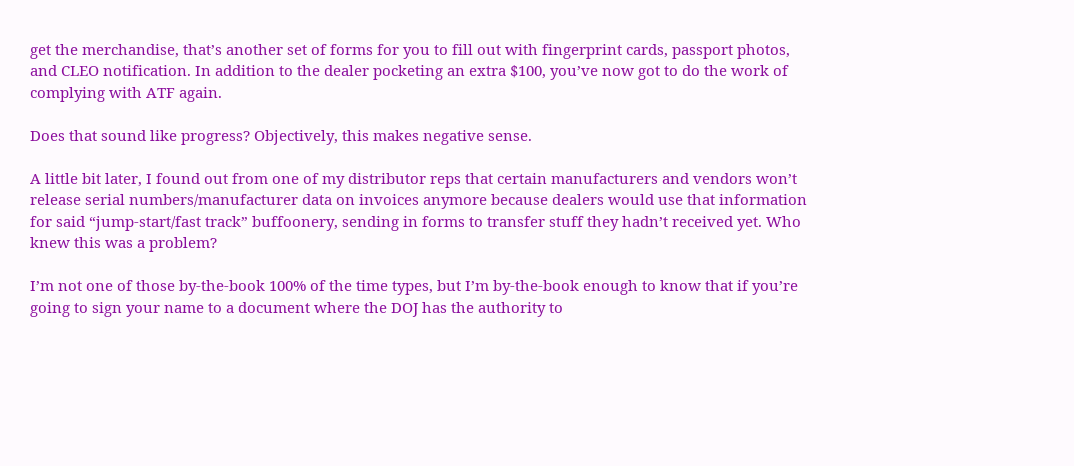get the merchandise, that’s another set of forms for you to fill out with fingerprint cards, passport photos, and CLEO notification. In addition to the dealer pocketing an extra $100, you’ve now got to do the work of complying with ATF again.

Does that sound like progress? Objectively, this makes negative sense.

A little bit later, I found out from one of my distributor reps that certain manufacturers and vendors won’t release serial numbers/manufacturer data on invoices anymore because dealers would use that information for said “jump-start/fast track” buffoonery, sending in forms to transfer stuff they hadn’t received yet. Who knew this was a problem?

I’m not one of those by-the-book 100% of the time types, but I’m by-the-book enough to know that if you’re going to sign your name to a document where the DOJ has the authority to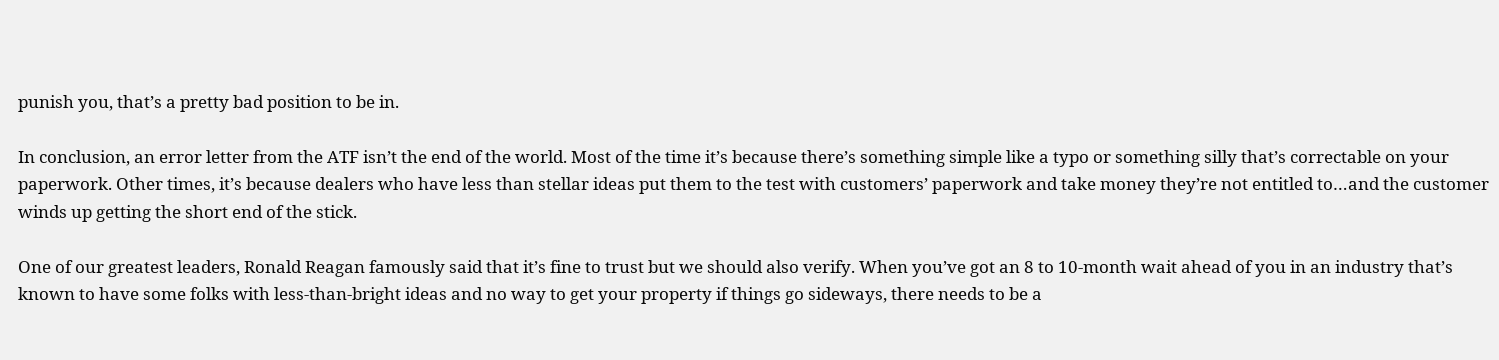punish you, that’s a pretty bad position to be in.

In conclusion, an error letter from the ATF isn’t the end of the world. Most of the time it’s because there’s something simple like a typo or something silly that’s correctable on your paperwork. Other times, it’s because dealers who have less than stellar ideas put them to the test with customers’ paperwork and take money they’re not entitled to…and the customer winds up getting the short end of the stick.

One of our greatest leaders, Ronald Reagan famously said that it’s fine to trust but we should also verify. When you’ve got an 8 to 10-month wait ahead of you in an industry that’s known to have some folks with less-than-bright ideas and no way to get your property if things go sideways, there needs to be a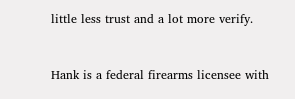little less trust and a lot more verify.


Hank is a federal firearms licensee with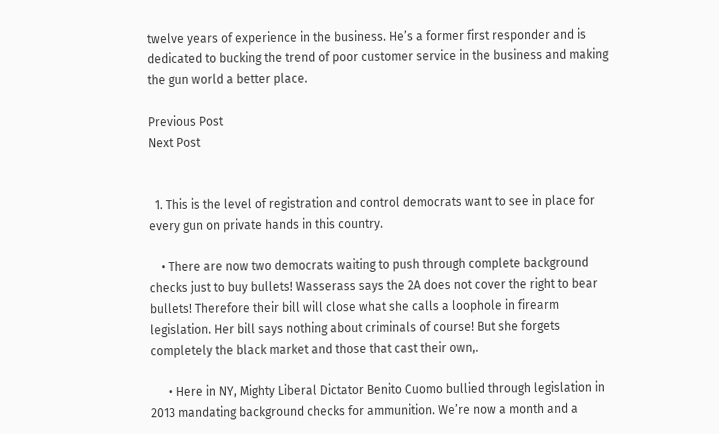twelve years of experience in the business. He’s a former first responder and is dedicated to bucking the trend of poor customer service in the business and making the gun world a better place.

Previous Post
Next Post


  1. This is the level of registration and control democrats want to see in place for every gun on private hands in this country.

    • There are now two democrats waiting to push through complete background checks just to buy bullets! Wasserass says the 2A does not cover the right to bear bullets! Therefore their bill will close what she calls a loophole in firearm legislation. Her bill says nothing about criminals of course! But she forgets completely the black market and those that cast their own,.

      • Here in NY, Mighty Liberal Dictator Benito Cuomo bullied through legislation in 2013 mandating background checks for ammunition. We’re now a month and a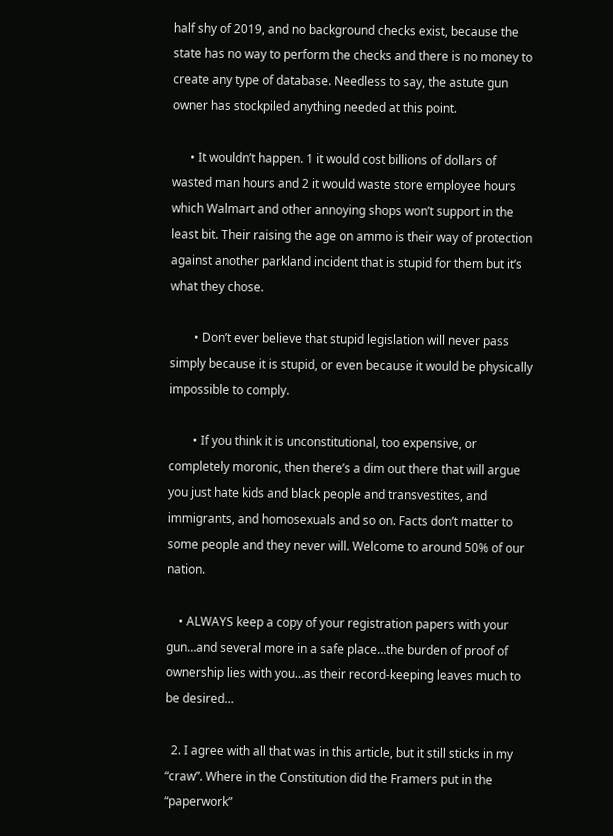half shy of 2019, and no background checks exist, because the state has no way to perform the checks and there is no money to create any type of database. Needless to say, the astute gun owner has stockpiled anything needed at this point.

      • It wouldn’t happen. 1 it would cost billions of dollars of wasted man hours and 2 it would waste store employee hours which Walmart and other annoying shops won’t support in the least bit. Their raising the age on ammo is their way of protection against another parkland incident that is stupid for them but it’s what they chose.

        • Don’t ever believe that stupid legislation will never pass simply because it is stupid, or even because it would be physically impossible to comply.

        • If you think it is unconstitutional, too expensive, or completely moronic, then there’s a dim out there that will argue you just hate kids and black people and transvestites, and immigrants, and homosexuals and so on. Facts don’t matter to some people and they never will. Welcome to around 50% of our nation.

    • ALWAYS keep a copy of your registration papers with your gun…and several more in a safe place…the burden of proof of ownership lies with you…as their record-keeping leaves much to be desired…

  2. I agree with all that was in this article, but it still sticks in my “craw”. Where in the Constitution did the Framers put in the “paperwork”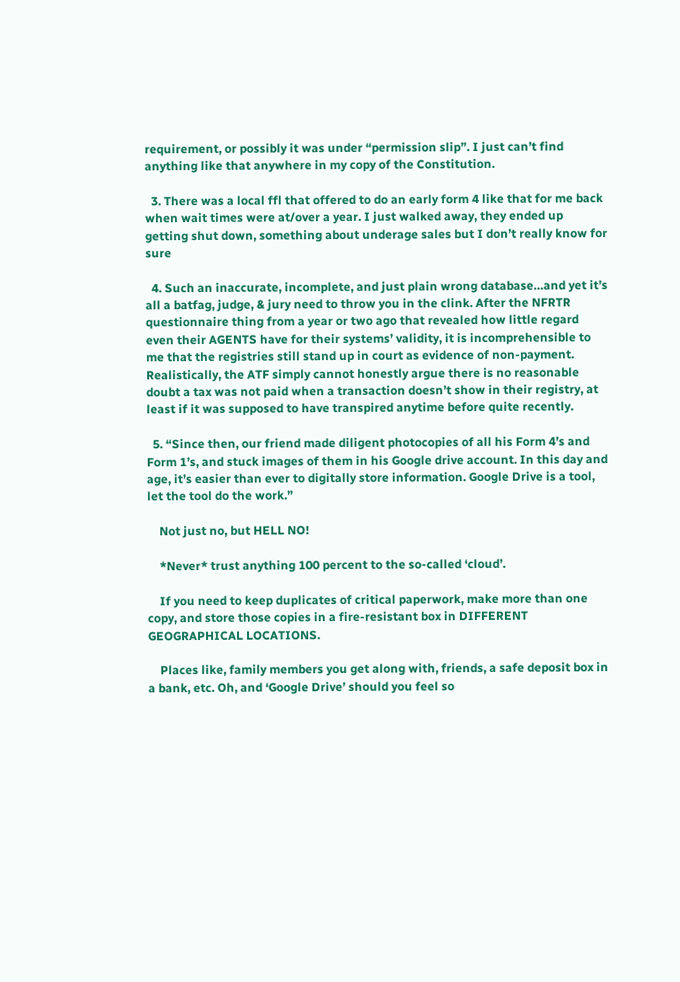requirement, or possibly it was under “permission slip”. I just can’t find anything like that anywhere in my copy of the Constitution.

  3. There was a local ffl that offered to do an early form 4 like that for me back when wait times were at/over a year. I just walked away, they ended up getting shut down, something about underage sales but I don’t really know for sure

  4. Such an inaccurate, incomplete, and just plain wrong database…and yet it’s all a batfag, judge, & jury need to throw you in the clink. After the NFRTR questionnaire thing from a year or two ago that revealed how little regard even their AGENTS have for their systems’ validity, it is incomprehensible to me that the registries still stand up in court as evidence of non-payment. Realistically, the ATF simply cannot honestly argue there is no reasonable doubt a tax was not paid when a transaction doesn’t show in their registry, at least if it was supposed to have transpired anytime before quite recently.

  5. “Since then, our friend made diligent photocopies of all his Form 4’s and Form 1’s, and stuck images of them in his Google drive account. In this day and age, it’s easier than ever to digitally store information. Google Drive is a tool, let the tool do the work.”

    Not just no, but HELL NO!

    *Never* trust anything 100 percent to the so-called ‘cloud’.

    If you need to keep duplicates of critical paperwork, make more than one copy, and store those copies in a fire-resistant box in DIFFERENT GEOGRAPHICAL LOCATIONS.

    Places like, family members you get along with, friends, a safe deposit box in a bank, etc. Oh, and ‘Google Drive’ should you feel so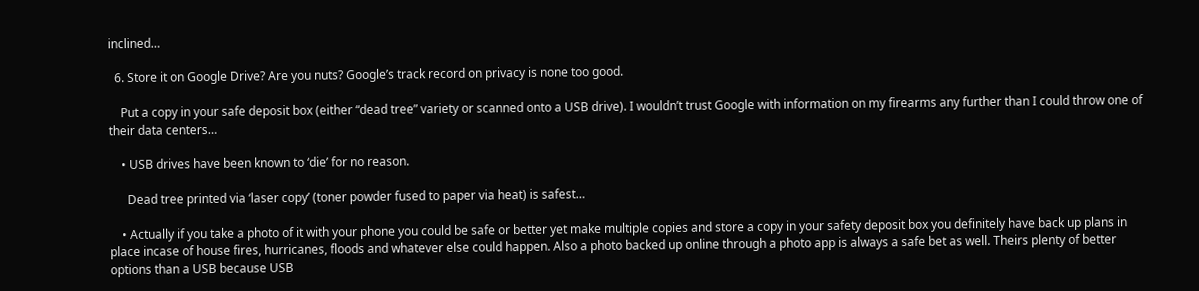inclined…

  6. Store it on Google Drive? Are you nuts? Google’s track record on privacy is none too good.

    Put a copy in your safe deposit box (either “dead tree” variety or scanned onto a USB drive). I wouldn’t trust Google with information on my firearms any further than I could throw one of their data centers…

    • USB drives have been known to ‘die’ for no reason.

      Dead tree printed via ‘laser copy’ (toner powder fused to paper via heat) is safest…

    • Actually if you take a photo of it with your phone you could be safe or better yet make multiple copies and store a copy in your safety deposit box you definitely have back up plans in place incase of house fires, hurricanes, floods and whatever else could happen. Also a photo backed up online through a photo app is always a safe bet as well. Theirs plenty of better options than a USB because USB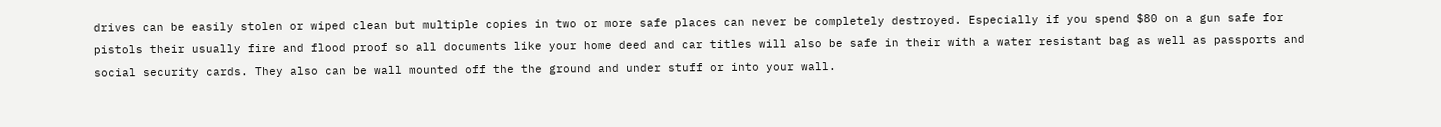drives can be easily stolen or wiped clean but multiple copies in two or more safe places can never be completely destroyed. Especially if you spend $80 on a gun safe for pistols their usually fire and flood proof so all documents like your home deed and car titles will also be safe in their with a water resistant bag as well as passports and social security cards. They also can be wall mounted off the the ground and under stuff or into your wall.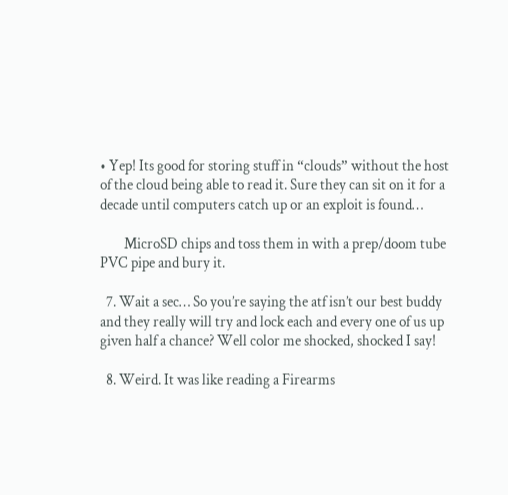• Yep! Its good for storing stuff in “clouds” without the host of the cloud being able to read it. Sure they can sit on it for a decade until computers catch up or an exploit is found…

        MicroSD chips and toss them in with a prep/doom tube PVC pipe and bury it.

  7. Wait a sec… So you’re saying the atf isn’t our best buddy and they really will try and lock each and every one of us up given half a chance? Well color me shocked, shocked I say!

  8. Weird. It was like reading a Firearms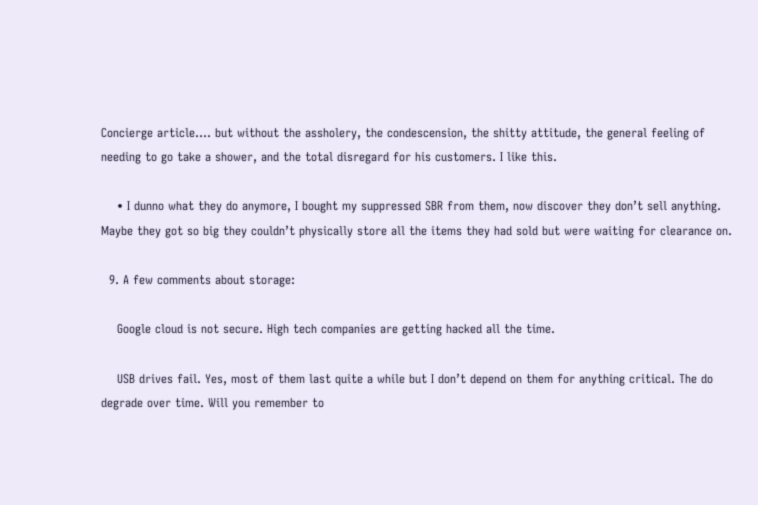Concierge article…. but without the assholery, the condescension, the shitty attitude, the general feeling of needing to go take a shower, and the total disregard for his customers. I like this.

    • I dunno what they do anymore, I bought my suppressed SBR from them, now discover they don’t sell anything. Maybe they got so big they couldn’t physically store all the items they had sold but were waiting for clearance on.

  9. A few comments about storage:

    Google cloud is not secure. High tech companies are getting hacked all the time.

    USB drives fail. Yes, most of them last quite a while but I don’t depend on them for anything critical. The do degrade over time. Will you remember to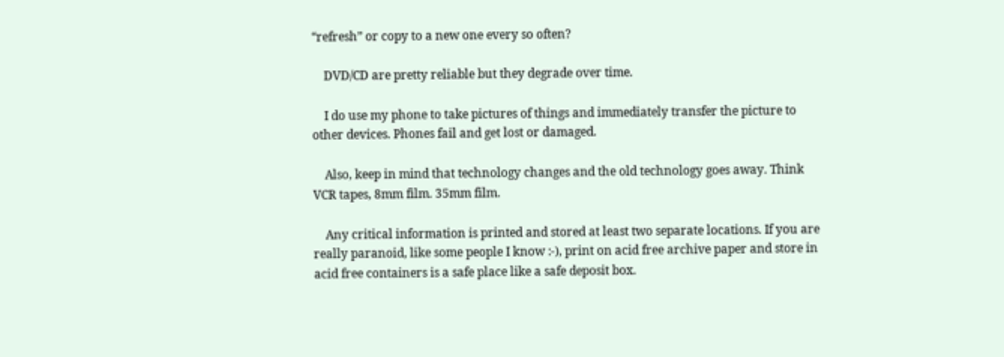“refresh” or copy to a new one every so often?

    DVD/CD are pretty reliable but they degrade over time.

    I do use my phone to take pictures of things and immediately transfer the picture to other devices. Phones fail and get lost or damaged.

    Also, keep in mind that technology changes and the old technology goes away. Think VCR tapes, 8mm film. 35mm film.

    Any critical information is printed and stored at least two separate locations. If you are really paranoid, like some people I know :-), print on acid free archive paper and store in acid free containers is a safe place like a safe deposit box.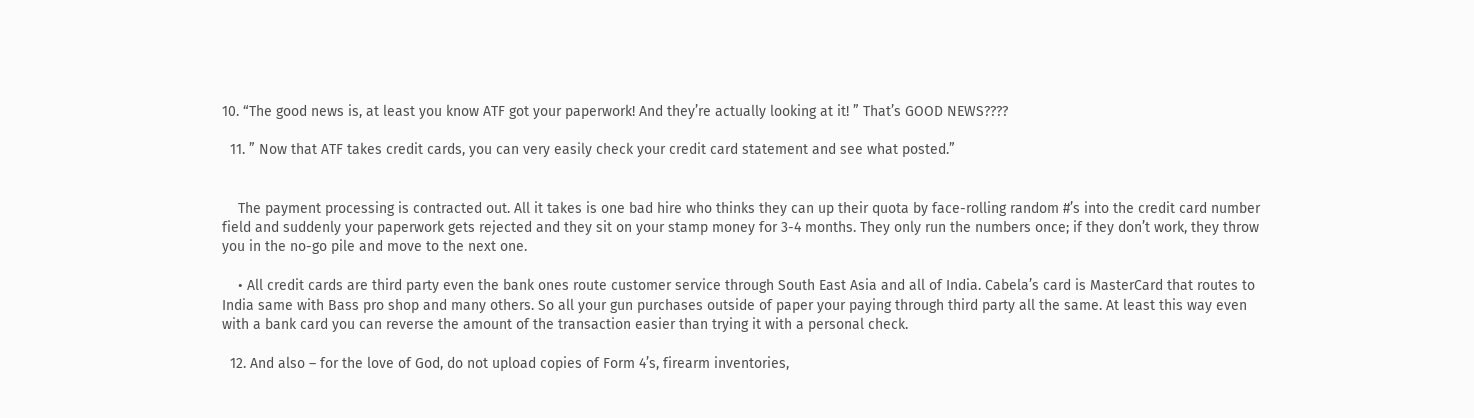10. “The good news is, at least you know ATF got your paperwork! And they’re actually looking at it! ” That’s GOOD NEWS????

  11. ” Now that ATF takes credit cards, you can very easily check your credit card statement and see what posted.”


    The payment processing is contracted out. All it takes is one bad hire who thinks they can up their quota by face-rolling random #’s into the credit card number field and suddenly your paperwork gets rejected and they sit on your stamp money for 3-4 months. They only run the numbers once; if they don’t work, they throw you in the no-go pile and move to the next one.

    • All credit cards are third party even the bank ones route customer service through South East Asia and all of India. Cabela’s card is MasterCard that routes to India same with Bass pro shop and many others. So all your gun purchases outside of paper your paying through third party all the same. At least this way even with a bank card you can reverse the amount of the transaction easier than trying it with a personal check.

  12. And also – for the love of God, do not upload copies of Form 4’s, firearm inventories,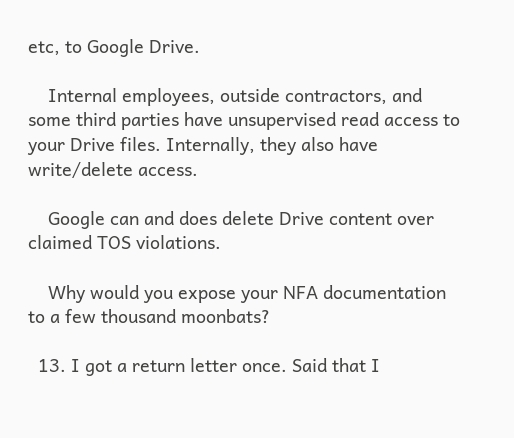etc, to Google Drive.

    Internal employees, outside contractors, and some third parties have unsupervised read access to your Drive files. Internally, they also have write/delete access.

    Google can and does delete Drive content over claimed TOS violations.

    Why would you expose your NFA documentation to a few thousand moonbats?

  13. I got a return letter once. Said that I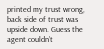printed my trust wrong, back side of trust was upside down. Guess the agent couldn’t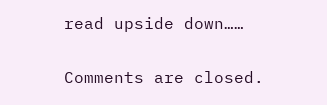read upside down……

Comments are closed.